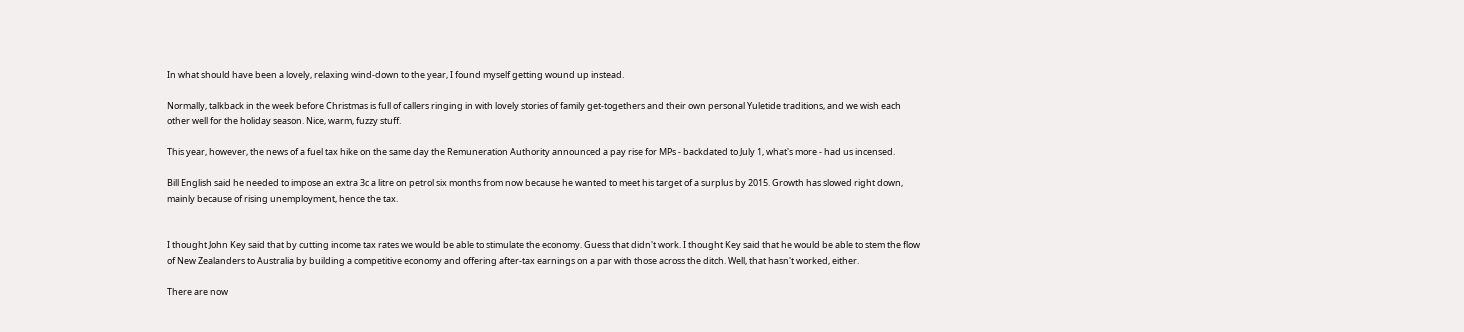In what should have been a lovely, relaxing wind-down to the year, I found myself getting wound up instead.

Normally, talkback in the week before Christmas is full of callers ringing in with lovely stories of family get-togethers and their own personal Yuletide traditions, and we wish each other well for the holiday season. Nice, warm, fuzzy stuff.

This year, however, the news of a fuel tax hike on the same day the Remuneration Authority announced a pay rise for MPs - backdated to July 1, what's more - had us incensed.

Bill English said he needed to impose an extra 3c a litre on petrol six months from now because he wanted to meet his target of a surplus by 2015. Growth has slowed right down, mainly because of rising unemployment, hence the tax.


I thought John Key said that by cutting income tax rates we would be able to stimulate the economy. Guess that didn't work. I thought Key said that he would be able to stem the flow of New Zealanders to Australia by building a competitive economy and offering after-tax earnings on a par with those across the ditch. Well, that hasn't worked, either.

There are now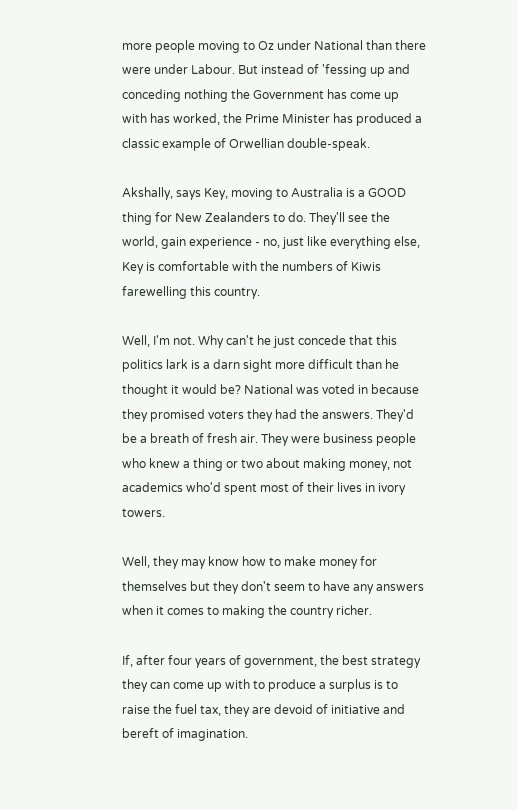more people moving to Oz under National than there were under Labour. But instead of 'fessing up and conceding nothing the Government has come up with has worked, the Prime Minister has produced a classic example of Orwellian double-speak.

Akshally, says Key, moving to Australia is a GOOD thing for New Zealanders to do. They'll see the world, gain experience - no, just like everything else, Key is comfortable with the numbers of Kiwis farewelling this country.

Well, I'm not. Why can't he just concede that this politics lark is a darn sight more difficult than he thought it would be? National was voted in because they promised voters they had the answers. They'd be a breath of fresh air. They were business people who knew a thing or two about making money, not academics who'd spent most of their lives in ivory towers.

Well, they may know how to make money for themselves but they don't seem to have any answers when it comes to making the country richer.

If, after four years of government, the best strategy they can come up with to produce a surplus is to raise the fuel tax, they are devoid of initiative and bereft of imagination.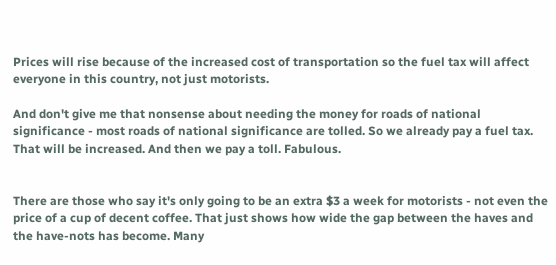Prices will rise because of the increased cost of transportation so the fuel tax will affect everyone in this country, not just motorists.

And don't give me that nonsense about needing the money for roads of national significance - most roads of national significance are tolled. So we already pay a fuel tax. That will be increased. And then we pay a toll. Fabulous.


There are those who say it's only going to be an extra $3 a week for motorists - not even the price of a cup of decent coffee. That just shows how wide the gap between the haves and the have-nots has become. Many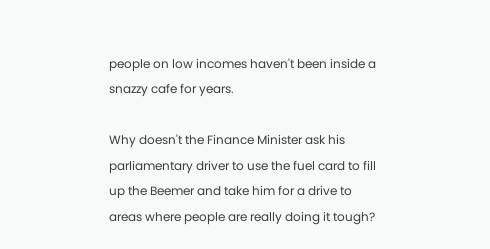people on low incomes haven't been inside a snazzy cafe for years.

Why doesn't the Finance Minister ask his parliamentary driver to use the fuel card to fill up the Beemer and take him for a drive to areas where people are really doing it tough?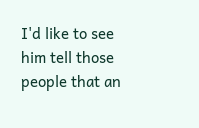I'd like to see him tell those people that an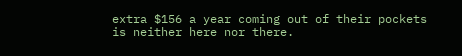extra $156 a year coming out of their pockets is neither here nor there.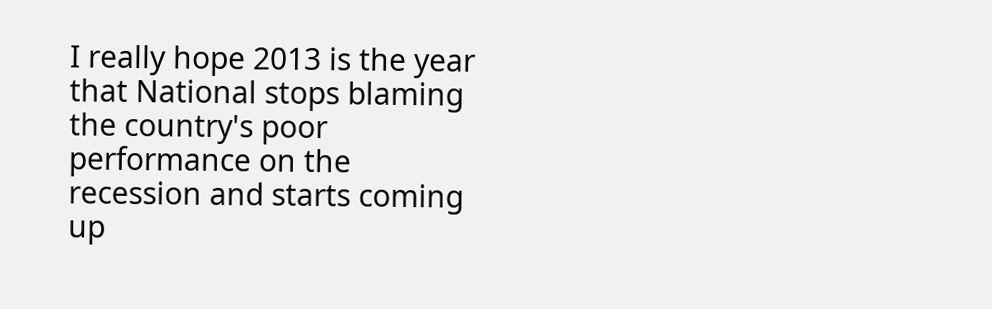I really hope 2013 is the year that National stops blaming the country's poor performance on the recession and starts coming up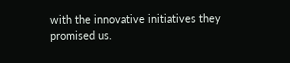with the innovative initiatives they promised us.